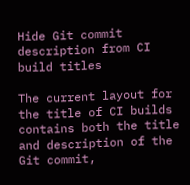Hide Git commit description from CI build titles

The current layout for the title of CI builds contains both the title and description of the Git commit,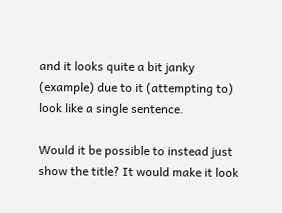and it looks quite a bit janky (example) due to it (attempting to) look like a single sentence.

Would it be possible to instead just show the title? It would make it look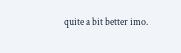quite a bit better imo.